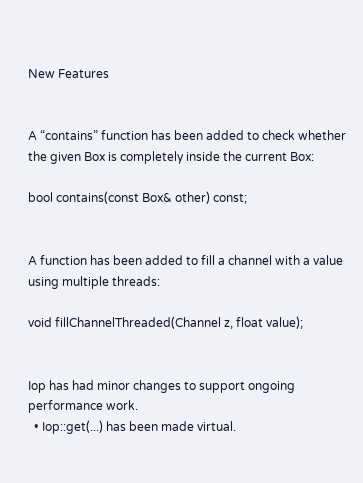New Features


A “contains” function has been added to check whether the given Box is completely inside the current Box:

bool contains(const Box& other) const;


A function has been added to fill a channel with a value using multiple threads:

void fillChannelThreaded(Channel z, float value);


Iop has had minor changes to support ongoing performance work.
  • Iop::get(...) has been made virtual.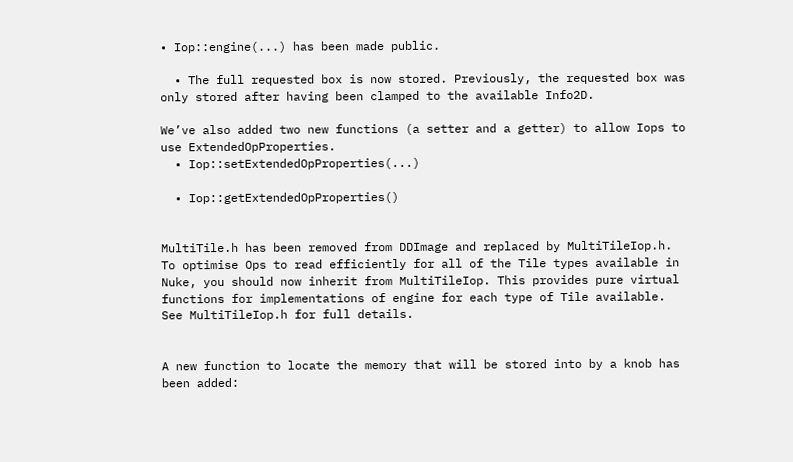• Iop::engine(...) has been made public.

  • The full requested box is now stored. Previously, the requested box was only stored after having been clamped to the available Info2D.

We’ve also added two new functions (a setter and a getter) to allow Iops to use ExtendedOpProperties.
  • Iop::setExtendedOpProperties(...)

  • Iop::getExtendedOpProperties()


MultiTile.h has been removed from DDImage and replaced by MultiTileIop.h. To optimise Ops to read efficiently for all of the Tile types available in Nuke, you should now inherit from MultiTileIop. This provides pure virtual functions for implementations of engine for each type of Tile available. See MultiTileIop.h for full details.


A new function to locate the memory that will be stored into by a knob has been added: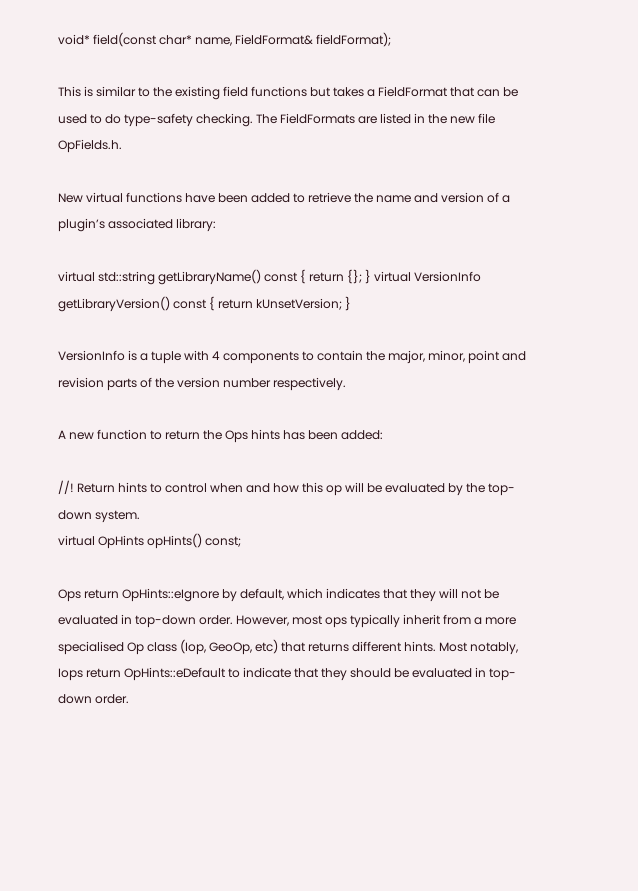void* field(const char* name, FieldFormat& fieldFormat);

This is similar to the existing field functions but takes a FieldFormat that can be used to do type-safety checking. The FieldFormats are listed in the new file OpFields.h.

New virtual functions have been added to retrieve the name and version of a plugin’s associated library:

virtual std::string getLibraryName() const { return {}; } virtual VersionInfo getLibraryVersion() const { return kUnsetVersion; }

VersionInfo is a tuple with 4 components to contain the major, minor, point and revision parts of the version number respectively.

A new function to return the Ops hints has been added:

//! Return hints to control when and how this op will be evaluated by the top-down system.
virtual OpHints opHints() const;

Ops return OpHints::eIgnore by default, which indicates that they will not be evaluated in top-down order. However, most ops typically inherit from a more specialised Op class (Iop, GeoOp, etc) that returns different hints. Most notably, Iops return OpHints::eDefault to indicate that they should be evaluated in top-down order.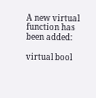A new virtual function has been added:

virtual bool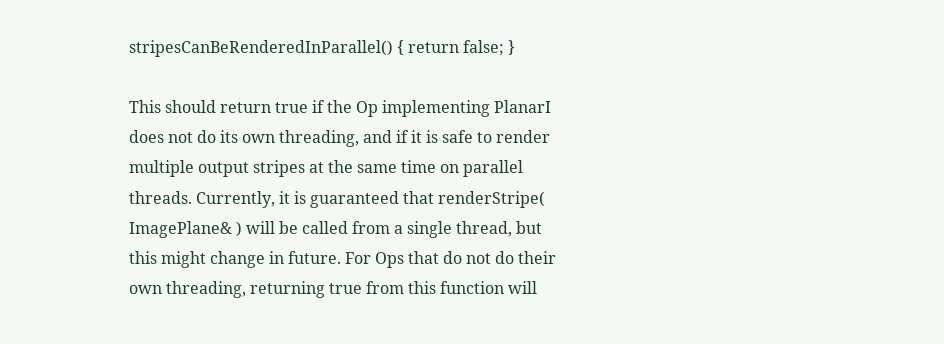stripesCanBeRenderedInParallel() { return false; }

This should return true if the Op implementing PlanarI does not do its own threading, and if it is safe to render multiple output stripes at the same time on parallel threads. Currently, it is guaranteed that renderStripe( ImagePlane& ) will be called from a single thread, but this might change in future. For Ops that do not do their own threading, returning true from this function will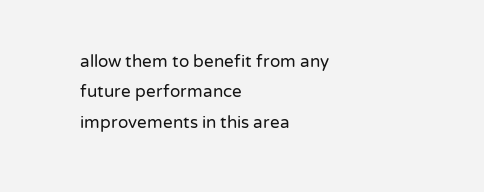allow them to benefit from any future performance improvements in this area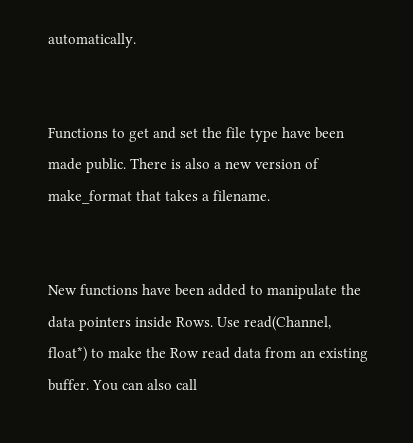automatically.


Functions to get and set the file type have been made public. There is also a new version of make_format that takes a filename.


New functions have been added to manipulate the data pointers inside Rows. Use read(Channel, float*) to make the Row read data from an existing buffer. You can also call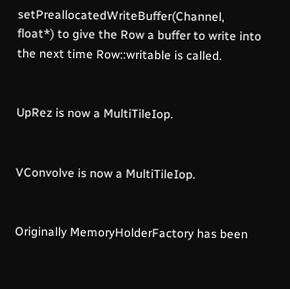setPreallocatedWriteBuffer(Channel, float*) to give the Row a buffer to write into the next time Row::writable is called.


UpRez is now a MultiTileIop.


VConvolve is now a MultiTileIop.


Originally MemoryHolderFactory has been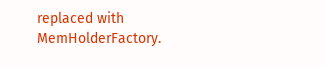replaced with MemHolderFactory.